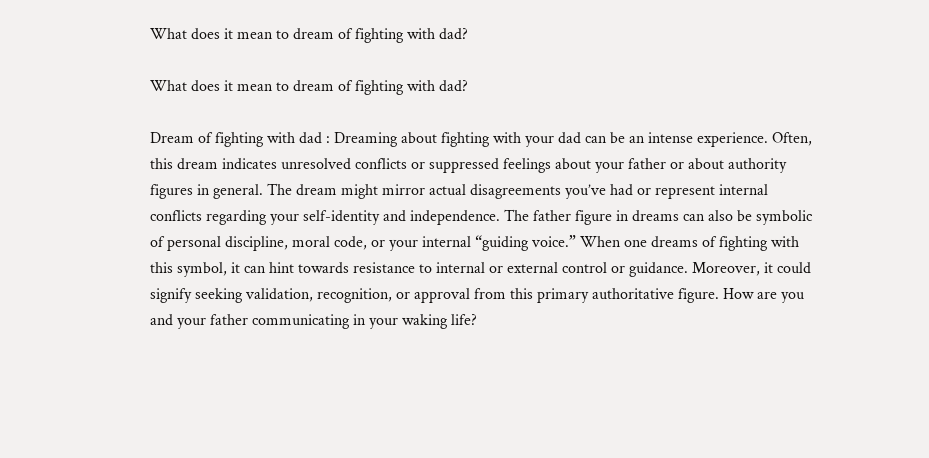What does it mean to dream of fighting with dad?

What does it mean to dream of fighting with dad?

Dream of fighting with dad : Dreaming about fighting with your dad can be an intense experience. Often, this dream indicates unresolved conflicts or suppressed feelings about your father or about authority figures in general. The dream might mirror actual disagreements you’ve had or represent internal conflicts regarding your self-identity and independence. The father figure in dreams can also be symbolic of personal discipline, moral code, or your internal “guiding voice.” When one dreams of fighting with this symbol, it can hint towards resistance to internal or external control or guidance. Moreover, it could signify seeking validation, recognition, or approval from this primary authoritative figure. How are you and your father communicating in your waking life?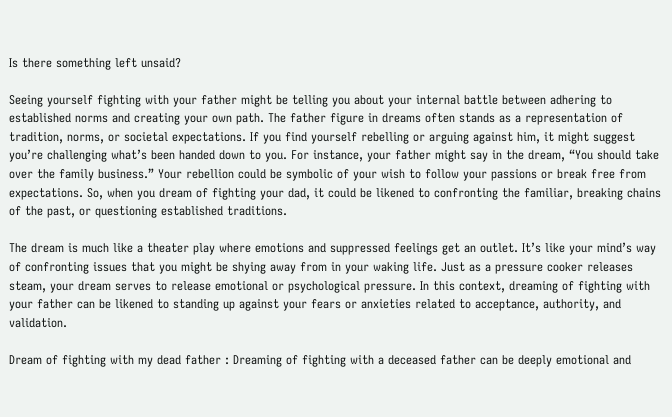Is there something left unsaid?

Seeing yourself fighting with your father might be telling you about your internal battle between adhering to established norms and creating your own path. The father figure in dreams often stands as a representation of tradition, norms, or societal expectations. If you find yourself rebelling or arguing against him, it might suggest you’re challenging what’s been handed down to you. For instance, your father might say in the dream, “You should take over the family business.” Your rebellion could be symbolic of your wish to follow your passions or break free from expectations. So, when you dream of fighting your dad, it could be likened to confronting the familiar, breaking chains of the past, or questioning established traditions.

The dream is much like a theater play where emotions and suppressed feelings get an outlet. It’s like your mind’s way of confronting issues that you might be shying away from in your waking life. Just as a pressure cooker releases steam, your dream serves to release emotional or psychological pressure. In this context, dreaming of fighting with your father can be likened to standing up against your fears or anxieties related to acceptance, authority, and validation.

Dream of fighting with my dead father : Dreaming of fighting with a deceased father can be deeply emotional and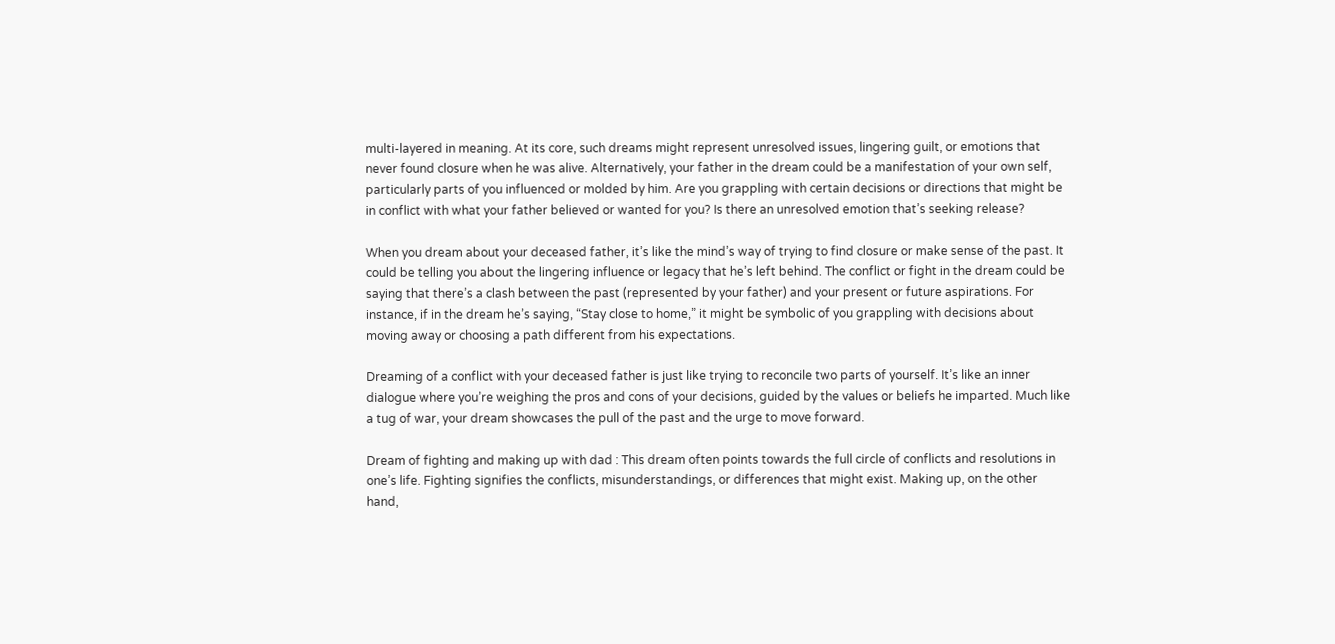multi-layered in meaning. At its core, such dreams might represent unresolved issues, lingering guilt, or emotions that never found closure when he was alive. Alternatively, your father in the dream could be a manifestation of your own self, particularly parts of you influenced or molded by him. Are you grappling with certain decisions or directions that might be in conflict with what your father believed or wanted for you? Is there an unresolved emotion that’s seeking release?

When you dream about your deceased father, it’s like the mind’s way of trying to find closure or make sense of the past. It could be telling you about the lingering influence or legacy that he’s left behind. The conflict or fight in the dream could be saying that there’s a clash between the past (represented by your father) and your present or future aspirations. For instance, if in the dream he’s saying, “Stay close to home,” it might be symbolic of you grappling with decisions about moving away or choosing a path different from his expectations.

Dreaming of a conflict with your deceased father is just like trying to reconcile two parts of yourself. It’s like an inner dialogue where you’re weighing the pros and cons of your decisions, guided by the values or beliefs he imparted. Much like a tug of war, your dream showcases the pull of the past and the urge to move forward.

Dream of fighting and making up with dad : This dream often points towards the full circle of conflicts and resolutions in one’s life. Fighting signifies the conflicts, misunderstandings, or differences that might exist. Making up, on the other hand,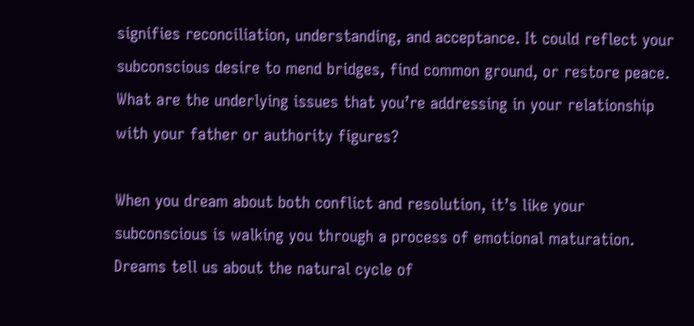signifies reconciliation, understanding, and acceptance. It could reflect your subconscious desire to mend bridges, find common ground, or restore peace. What are the underlying issues that you’re addressing in your relationship with your father or authority figures?

When you dream about both conflict and resolution, it’s like your subconscious is walking you through a process of emotional maturation. Dreams tell us about the natural cycle of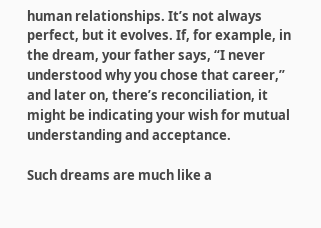human relationships. It’s not always perfect, but it evolves. If, for example, in the dream, your father says, “I never understood why you chose that career,” and later on, there’s reconciliation, it might be indicating your wish for mutual understanding and acceptance.

Such dreams are much like a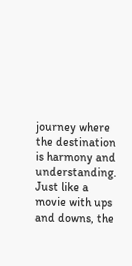journey where the destination is harmony and understanding. Just like a movie with ups and downs, the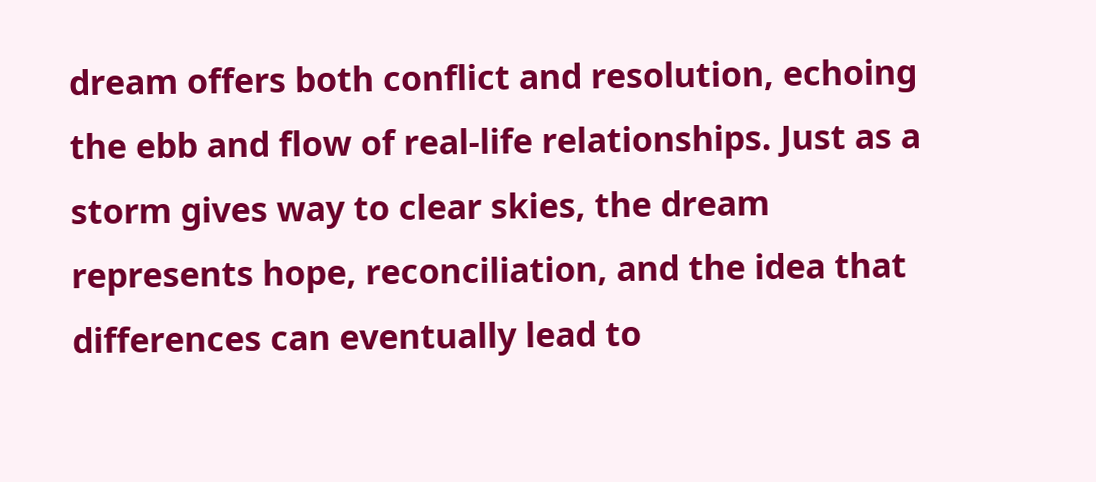dream offers both conflict and resolution, echoing the ebb and flow of real-life relationships. Just as a storm gives way to clear skies, the dream represents hope, reconciliation, and the idea that differences can eventually lead to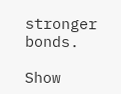stronger bonds.

Show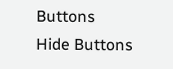Buttons
Hide Buttons